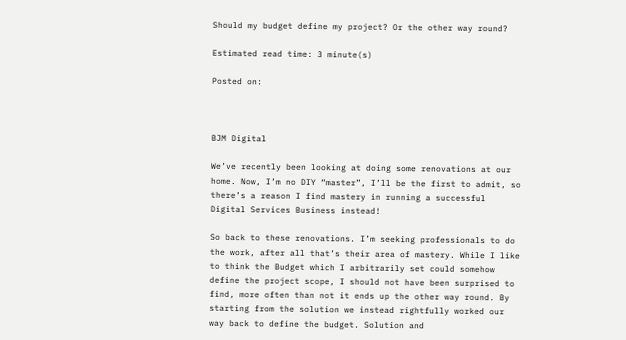Should my budget define my project? Or the other way round?

Estimated read time: 3 minute(s)

Posted on:



BJM Digital

We’ve recently been looking at doing some renovations at our home. Now, I’m no DIY “master”, I’ll be the first to admit, so there’s a reason I find mastery in running a successful Digital Services Business instead!

So back to these renovations. I’m seeking professionals to do the work, after all that’s their area of mastery. While I like to think the Budget which I arbitrarily set could somehow define the project scope, I should not have been surprised to find, more often than not it ends up the other way round. By starting from the solution we instead rightfully worked our way back to define the budget. Solution and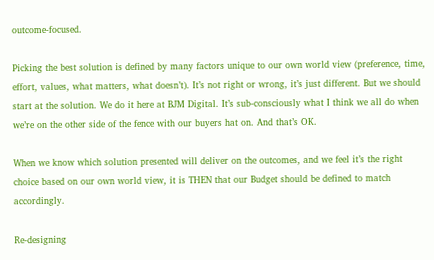outcome-focused.

Picking the best solution is defined by many factors unique to our own world view (preference, time, effort, values, what matters, what doesn’t). It’s not right or wrong, it’s just different. But we should start at the solution. We do it here at BJM Digital. It’s sub-consciously what I think we all do when we’re on the other side of the fence with our buyers hat on. And that’s OK.

When we know which solution presented will deliver on the outcomes, and we feel it’s the right choice based on our own world view, it is THEN that our Budget should be defined to match accordingly.

Re-designing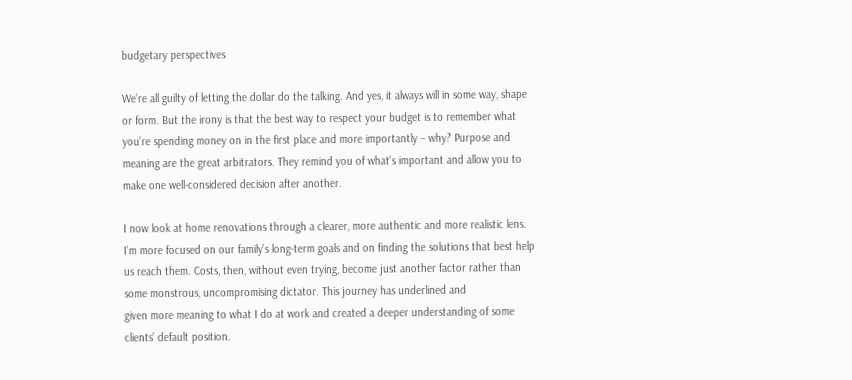budgetary perspectives

We’re all guilty of letting the dollar do the talking. And yes, it always will in some way, shape or form. But the irony is that the best way to respect your budget is to remember what you’re spending money on in the first place and more importantly – why? Purpose and meaning are the great arbitrators. They remind you of what’s important and allow you to make one well-considered decision after another.

I now look at home renovations through a clearer, more authentic and more realistic lens. I’m more focused on our family’s long-term goals and on finding the solutions that best help us reach them. Costs, then, without even trying, become just another factor rather than some monstrous, uncompromising dictator. This journey has underlined and
given more meaning to what I do at work and created a deeper understanding of some clients’ default position.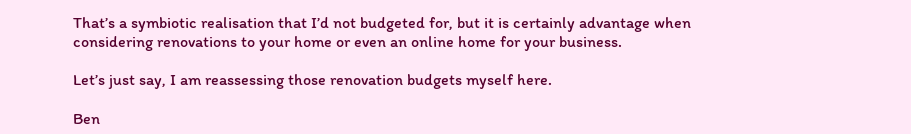That’s a symbiotic realisation that I’d not budgeted for, but it is certainly advantage when considering renovations to your home or even an online home for your business.

Let’s just say, I am reassessing those renovation budgets myself here.

Ben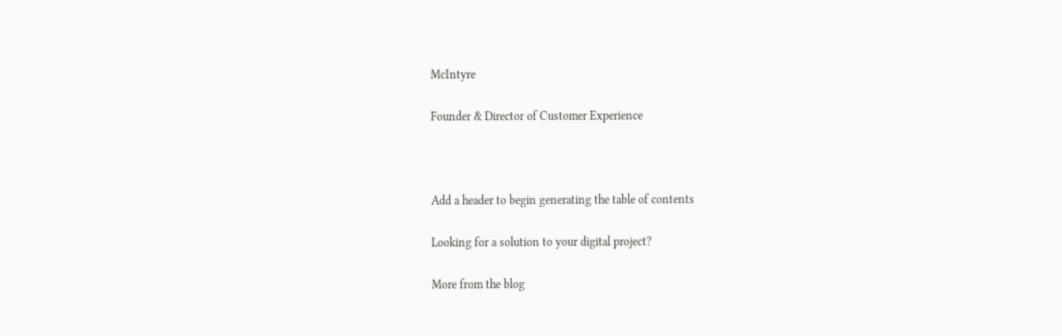McIntyre

Founder & Director of Customer Experience



Add a header to begin generating the table of contents

Looking for a solution to your digital project?

More from the blog